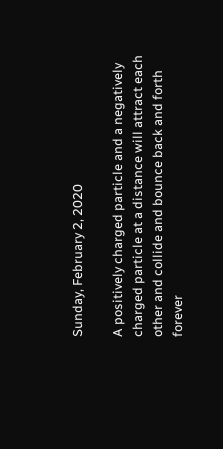Sunday, February 2, 2020

A positively charged particle and a negatively charged particle at a distance will attract each other and collide and bounce back and forth forever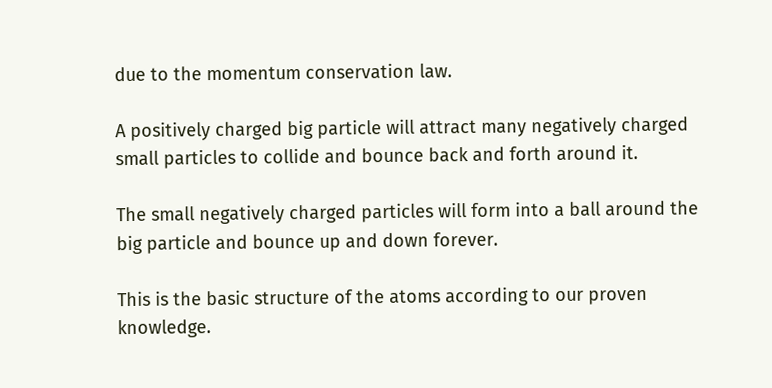due to the momentum conservation law.

A positively charged big particle will attract many negatively charged small particles to collide and bounce back and forth around it.

The small negatively charged particles will form into a ball around the big particle and bounce up and down forever.

This is the basic structure of the atoms according to our proven knowledge.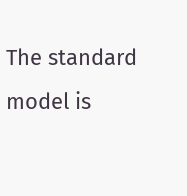The standard model is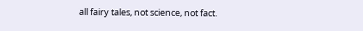all fairy tales, not science, not fact.